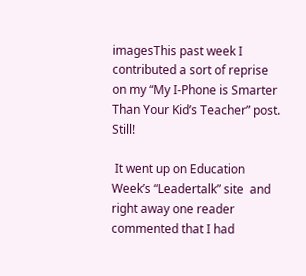imagesThis past week I contributed a sort of reprise on my “My I-Phone is Smarter Than Your Kid’s Teacher” post.  Still!

 It went up on Education Week’s “Leadertalk” site  and right away one reader commented that I had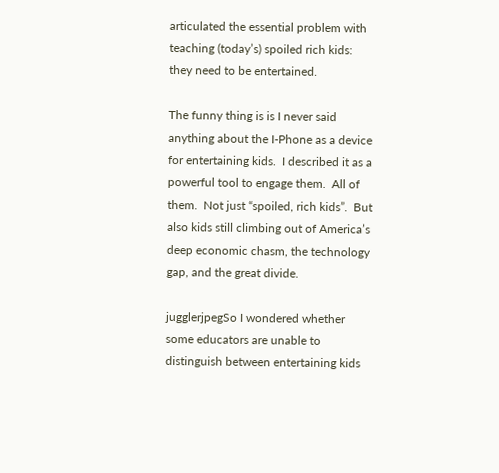articulated the essential problem with teaching (today’s) spoiled rich kids: they need to be entertained.

The funny thing is is I never said anything about the I-Phone as a device for entertaining kids.  I described it as a powerful tool to engage them.  All of them.  Not just “spoiled, rich kids”.  But also kids still climbing out of America’s deep economic chasm, the technology gap, and the great divide.

jugglerjpegSo I wondered whether some educators are unable to distinguish between entertaining kids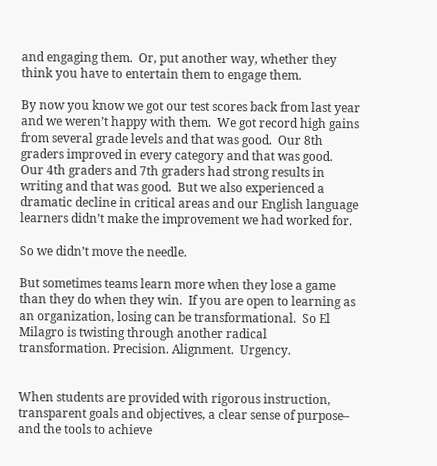and engaging them.  Or, put another way, whether they think you have to entertain them to engage them.

By now you know we got our test scores back from last year and we weren’t happy with them.  We got record high gains from several grade levels and that was good.  Our 8th graders improved in every category and that was good.  Our 4th graders and 7th graders had strong results in writing and that was good.  But we also experienced a dramatic decline in critical areas and our English language learners didn’t make the improvement we had worked for.

So we didn’t move the needle.

But sometimes teams learn more when they lose a game than they do when they win.  If you are open to learning as an organization, losing can be transformational.  So El Milagro is twisting through another radical transformation. Precision. Alignment.  Urgency.


When students are provided with rigorous instruction, transparent goals and objectives, a clear sense of purpose– and the tools to achieve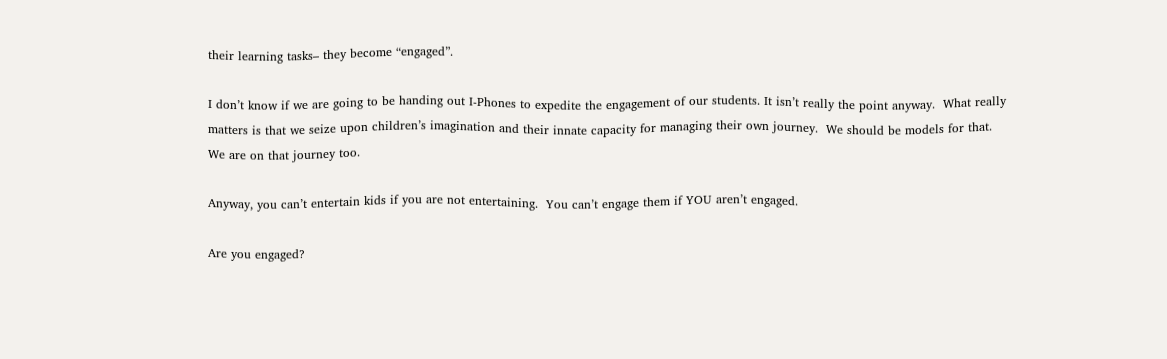their learning tasks– they become “engaged”.

I don’t know if we are going to be handing out I-Phones to expedite the engagement of our students. It isn’t really the point anyway.  What really matters is that we seize upon children’s imagination and their innate capacity for managing their own journey.  We should be models for that.  We are on that journey too.

Anyway, you can’t entertain kids if you are not entertaining.  You can’t engage them if YOU aren’t engaged.

Are you engaged?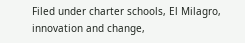Filed under charter schools, El Milagro, innovation and change,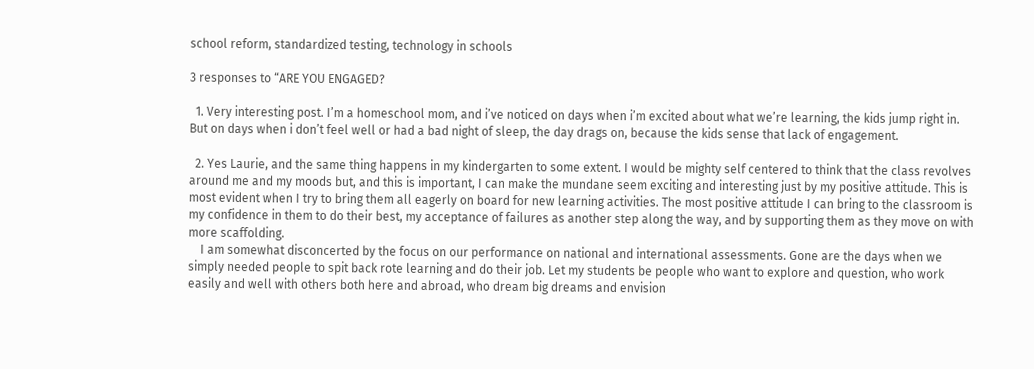school reform, standardized testing, technology in schools

3 responses to “ARE YOU ENGAGED?

  1. Very interesting post. I’m a homeschool mom, and i’ve noticed on days when i’m excited about what we’re learning, the kids jump right in. But on days when i don’t feel well or had a bad night of sleep, the day drags on, because the kids sense that lack of engagement.

  2. Yes Laurie, and the same thing happens in my kindergarten to some extent. I would be mighty self centered to think that the class revolves around me and my moods but, and this is important, I can make the mundane seem exciting and interesting just by my positive attitude. This is most evident when I try to bring them all eagerly on board for new learning activities. The most positive attitude I can bring to the classroom is my confidence in them to do their best, my acceptance of failures as another step along the way, and by supporting them as they move on with more scaffolding.
    I am somewhat disconcerted by the focus on our performance on national and international assessments. Gone are the days when we simply needed people to spit back rote learning and do their job. Let my students be people who want to explore and question, who work easily and well with others both here and abroad, who dream big dreams and envision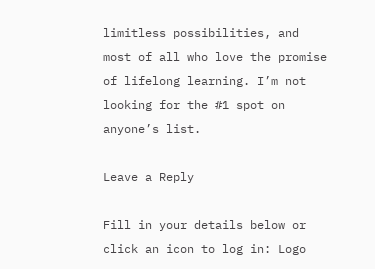limitless possibilities, and most of all who love the promise of lifelong learning. I’m not looking for the #1 spot on anyone’s list.

Leave a Reply

Fill in your details below or click an icon to log in: Logo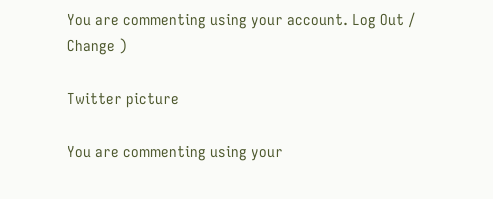You are commenting using your account. Log Out /  Change )

Twitter picture

You are commenting using your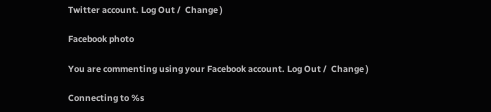Twitter account. Log Out /  Change )

Facebook photo

You are commenting using your Facebook account. Log Out /  Change )

Connecting to %s